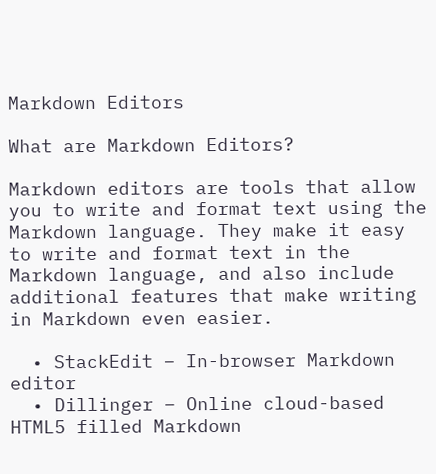Markdown Editors

What are Markdown Editors?

Markdown editors are tools that allow you to write and format text using the Markdown language. They make it easy to write and format text in the Markdown language, and also include additional features that make writing in Markdown even easier.

  • StackEdit – In-browser Markdown editor
  • Dillinger – Online cloud-based HTML5 filled Markdown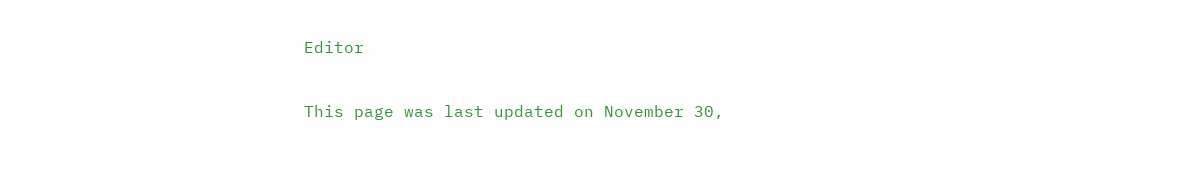Editor

This page was last updated on November 30,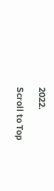2022.

Scroll to Top